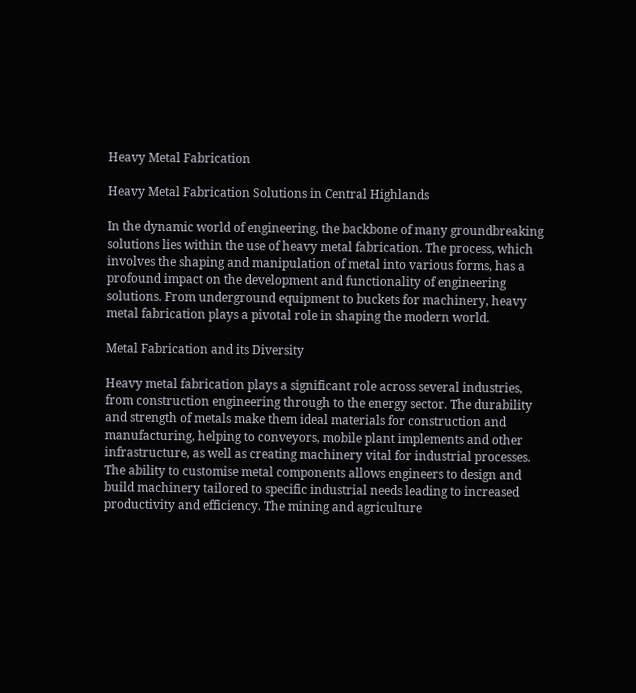Heavy Metal Fabrication

Heavy Metal Fabrication Solutions in Central Highlands

In the dynamic world of engineering, the backbone of many groundbreaking solutions lies within the use of heavy metal fabrication. The process, which involves the shaping and manipulation of metal into various forms, has a profound impact on the development and functionality of engineering solutions. From underground equipment to buckets for machinery, heavy metal fabrication plays a pivotal role in shaping the modern world.

Metal Fabrication and its Diversity

Heavy metal fabrication plays a significant role across several industries, from construction engineering through to the energy sector. The durability and strength of metals make them ideal materials for construction and manufacturing, helping to conveyors, mobile plant implements and other infrastructure, as well as creating machinery vital for industrial processes. The ability to customise metal components allows engineers to design and build machinery tailored to specific industrial needs leading to increased productivity and efficiency. The mining and agriculture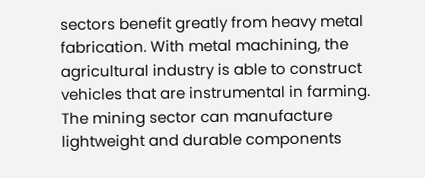sectors benefit greatly from heavy metal fabrication. With metal machining, the agricultural industry is able to construct vehicles that are instrumental in farming. The mining sector can manufacture lightweight and durable components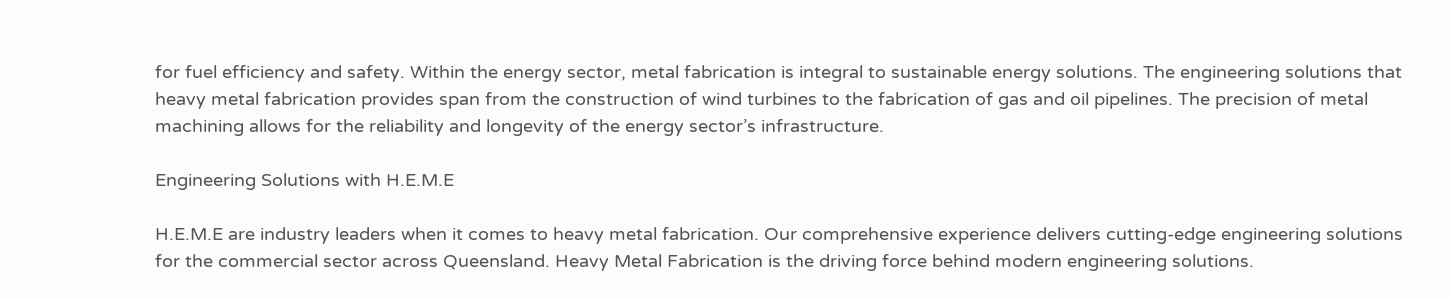for fuel efficiency and safety. Within the energy sector, metal fabrication is integral to sustainable energy solutions. The engineering solutions that heavy metal fabrication provides span from the construction of wind turbines to the fabrication of gas and oil pipelines. The precision of metal machining allows for the reliability and longevity of the energy sector’s infrastructure.

Engineering Solutions with H.E.M.E

H.E.M.E are industry leaders when it comes to heavy metal fabrication. Our comprehensive experience delivers cutting-edge engineering solutions for the commercial sector across Queensland. Heavy Metal Fabrication is the driving force behind modern engineering solutions.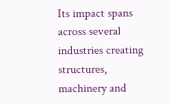Its impact spans across several industries creating structures, machinery and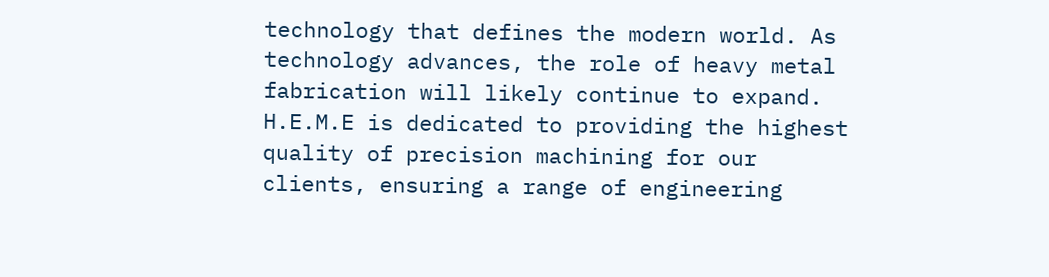technology that defines the modern world. As technology advances, the role of heavy metal fabrication will likely continue to expand. H.E.M.E is dedicated to providing the highest quality of precision machining for our clients, ensuring a range of engineering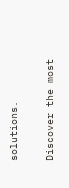solutions.

Discover the most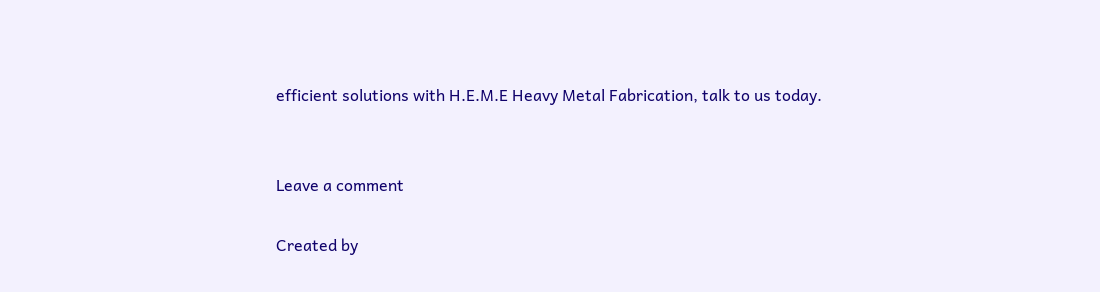efficient solutions with H.E.M.E Heavy Metal Fabrication, talk to us today.


Leave a comment

Created by